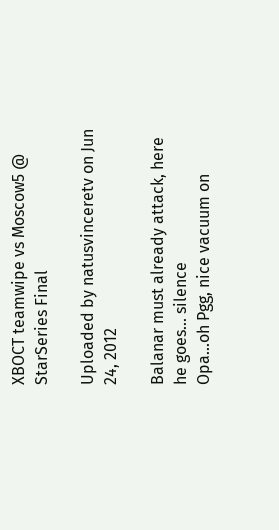XBOCT teamwipe vs Moscow5 @ StarSeries Final

Uploaded by natusvinceretv on Jun 24, 2012

Balanar must already attack, here he goes... silence
Opa...oh Pgg, nice vacuum on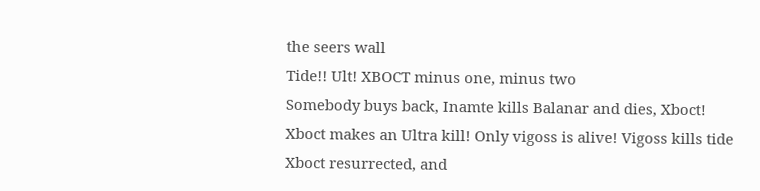the seers wall
Tide!! Ult! XBOCT minus one, minus two
Somebody buys back, Inamte kills Balanar and dies, Xboct!
Xboct makes an Ultra kill! Only vigoss is alive! Vigoss kills tide
Xboct resurrected, and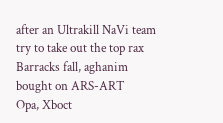after an Ultrakill NaVi team try to take out the top rax
Barracks fall, aghanim bought on ARS-ART
Opa, Xboct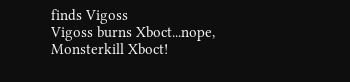finds Vigoss
Vigoss burns Xboct...nope, Monsterkill Xboct!